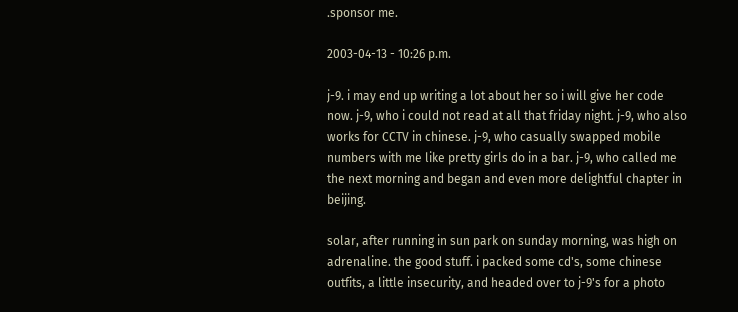.sponsor me.

2003-04-13 - 10:26 p.m.

j-9. i may end up writing a lot about her so i will give her code now. j-9, who i could not read at all that friday night. j-9, who also works for CCTV in chinese. j-9, who casually swapped mobile numbers with me like pretty girls do in a bar. j-9, who called me the next morning and began and even more delightful chapter in beijing.

solar, after running in sun park on sunday morning, was high on adrenaline. the good stuff. i packed some cd's, some chinese outfits, a little insecurity, and headed over to j-9's for a photo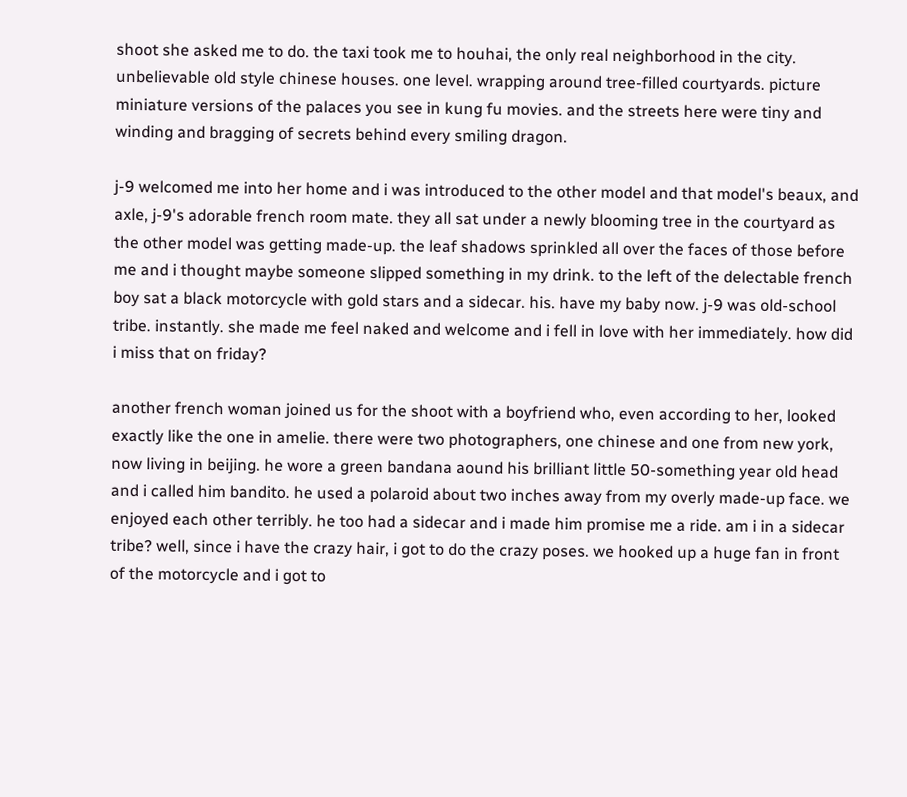shoot she asked me to do. the taxi took me to houhai, the only real neighborhood in the city. unbelievable old style chinese houses. one level. wrapping around tree-filled courtyards. picture miniature versions of the palaces you see in kung fu movies. and the streets here were tiny and winding and bragging of secrets behind every smiling dragon.

j-9 welcomed me into her home and i was introduced to the other model and that model's beaux, and axle, j-9's adorable french room mate. they all sat under a newly blooming tree in the courtyard as the other model was getting made-up. the leaf shadows sprinkled all over the faces of those before me and i thought maybe someone slipped something in my drink. to the left of the delectable french boy sat a black motorcycle with gold stars and a sidecar. his. have my baby now. j-9 was old-school tribe. instantly. she made me feel naked and welcome and i fell in love with her immediately. how did i miss that on friday?

another french woman joined us for the shoot with a boyfriend who, even according to her, looked exactly like the one in amelie. there were two photographers, one chinese and one from new york, now living in beijing. he wore a green bandana aound his brilliant little 50-something year old head and i called him bandito. he used a polaroid about two inches away from my overly made-up face. we enjoyed each other terribly. he too had a sidecar and i made him promise me a ride. am i in a sidecar tribe? well, since i have the crazy hair, i got to do the crazy poses. we hooked up a huge fan in front of the motorcycle and i got to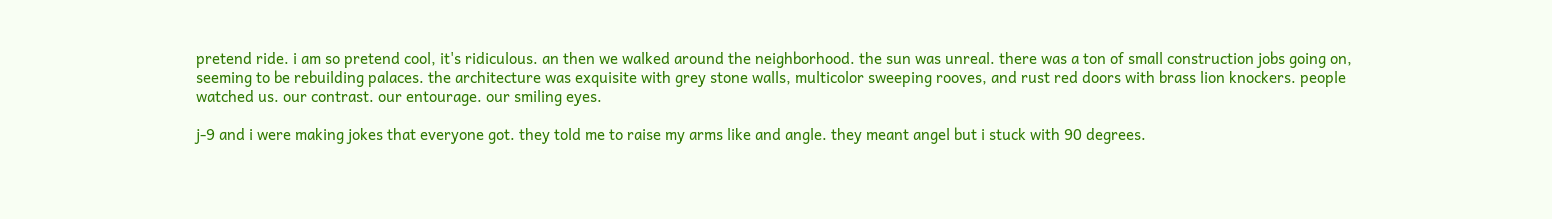pretend ride. i am so pretend cool, it's ridiculous. an then we walked around the neighborhood. the sun was unreal. there was a ton of small construction jobs going on, seeming to be rebuilding palaces. the architecture was exquisite with grey stone walls, multicolor sweeping rooves, and rust red doors with brass lion knockers. people watched us. our contrast. our entourage. our smiling eyes.

j-9 and i were making jokes that everyone got. they told me to raise my arms like and angle. they meant angel but i stuck with 90 degrees.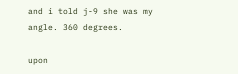and i told j-9 she was my angle. 360 degrees.

upon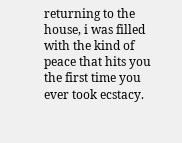returning to the house, i was filled with the kind of peace that hits you the first time you ever took ecstacy.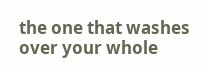the one that washes over your whole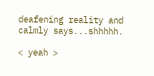deafening reality and calmly says...shhhhh.

< yeah >